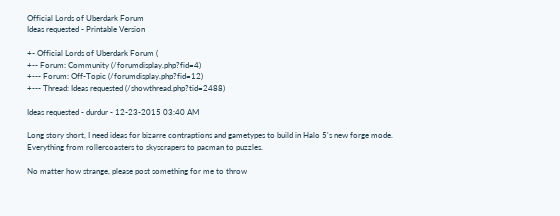Official Lords of Uberdark Forum
Ideas requested - Printable Version

+- Official Lords of Uberdark Forum (
+-- Forum: Community (/forumdisplay.php?fid=4)
+--- Forum: Off-Topic (/forumdisplay.php?fid=12)
+--- Thread: Ideas requested (/showthread.php?tid=2488)

Ideas requested - durdur - 12-23-2015 03:40 AM

Long story short, I need ideas for bizarre contraptions and gametypes to build in Halo 5's new forge mode. Everything from rollercoasters to skyscrapers to pacman to puzzles.

No matter how strange, please post something for me to throw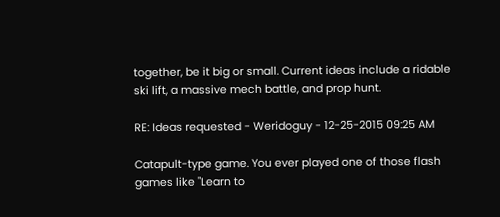together, be it big or small. Current ideas include a ridable ski lift, a massive mech battle, and prop hunt.

RE: Ideas requested - Weridoguy - 12-25-2015 09:25 AM

Catapult-type game. You ever played one of those flash games like "Learn to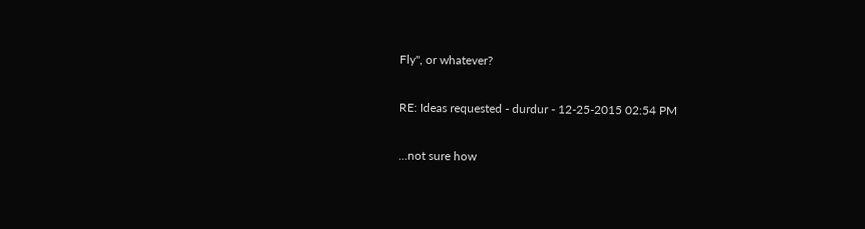Fly", or whatever?

RE: Ideas requested - durdur - 12-25-2015 02:54 PM

...not sure how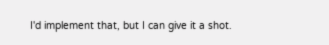I'd implement that, but I can give it a shot.